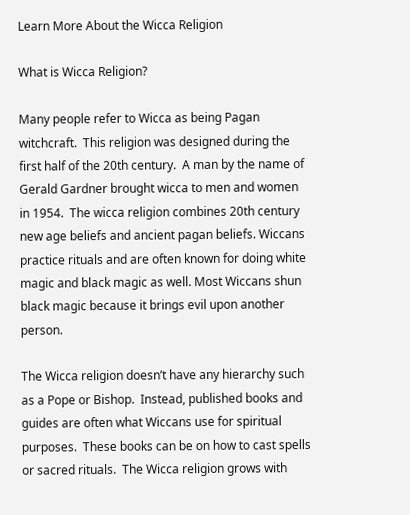Learn More About the Wicca Religion

What is Wicca Religion?

Many people refer to Wicca as being Pagan witchcraft.  This religion was designed during the first half of the 20th century.  A man by the name of Gerald Gardner brought wicca to men and women in 1954.  The wicca religion combines 20th century new age beliefs and ancient pagan beliefs. Wiccans practice rituals and are often known for doing white magic and black magic as well. Most Wiccans shun black magic because it brings evil upon another person.

The Wicca religion doesn’t have any hierarchy such as a Pope or Bishop.  Instead, published books and guides are often what Wiccans use for spiritual purposes.  These books can be on how to cast spells or sacred rituals.  The Wicca religion grows with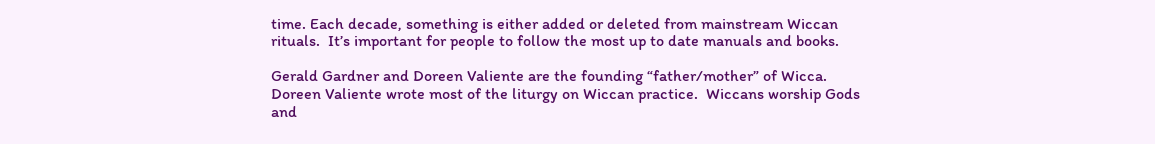time. Each decade, something is either added or deleted from mainstream Wiccan rituals.  It’s important for people to follow the most up to date manuals and books.

Gerald Gardner and Doreen Valiente are the founding “father/mother” of Wicca.  Doreen Valiente wrote most of the liturgy on Wiccan practice.  Wiccans worship Gods and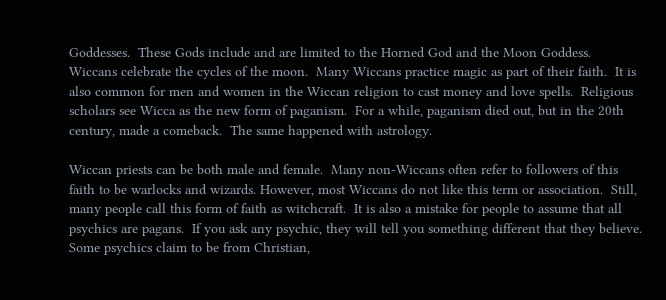Goddesses.  These Gods include and are limited to the Horned God and the Moon Goddess.  Wiccans celebrate the cycles of the moon.  Many Wiccans practice magic as part of their faith.  It is also common for men and women in the Wiccan religion to cast money and love spells.  Religious scholars see Wicca as the new form of paganism.  For a while, paganism died out, but in the 20th century, made a comeback.  The same happened with astrology.

Wiccan priests can be both male and female.  Many non-Wiccans often refer to followers of this faith to be warlocks and wizards. However, most Wiccans do not like this term or association.  Still, many people call this form of faith as witchcraft.  It is also a mistake for people to assume that all psychics are pagans.  If you ask any psychic, they will tell you something different that they believe. Some psychics claim to be from Christian,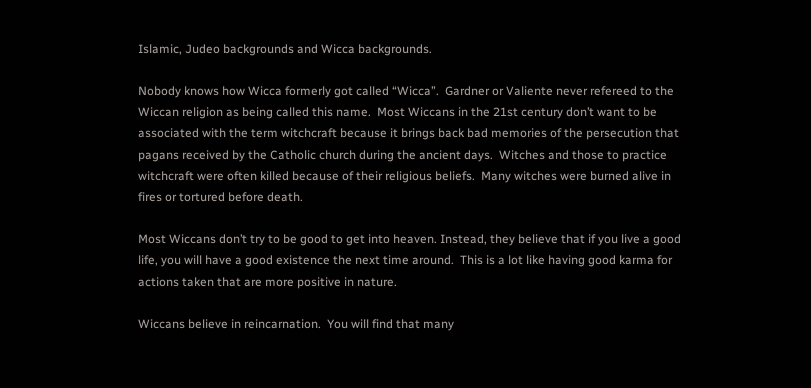Islamic, Judeo backgrounds and Wicca backgrounds.

Nobody knows how Wicca formerly got called “Wicca”.  Gardner or Valiente never refereed to the Wiccan religion as being called this name.  Most Wiccans in the 21st century don’t want to be associated with the term witchcraft because it brings back bad memories of the persecution that pagans received by the Catholic church during the ancient days.  Witches and those to practice witchcraft were often killed because of their religious beliefs.  Many witches were burned alive in fires or tortured before death.

Most Wiccans don’t try to be good to get into heaven. Instead, they believe that if you live a good life, you will have a good existence the next time around.  This is a lot like having good karma for actions taken that are more positive in nature.

Wiccans believe in reincarnation.  You will find that many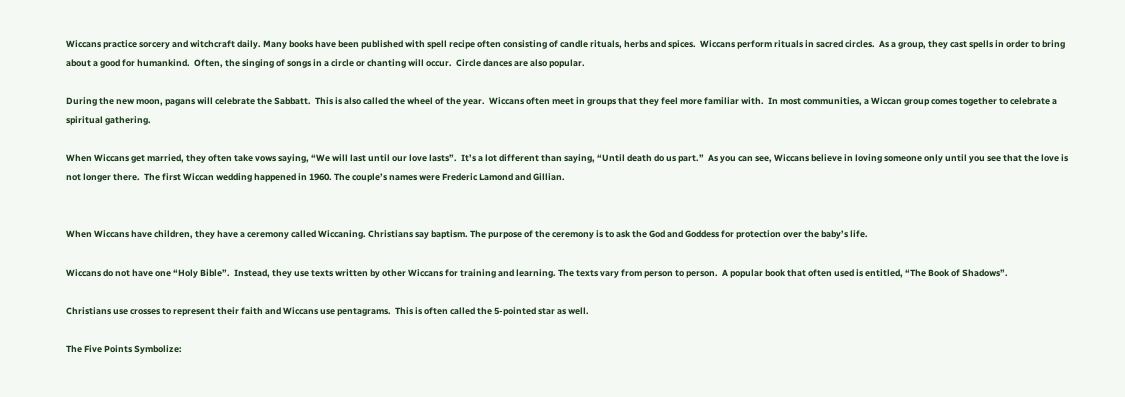Wiccans practice sorcery and witchcraft daily. Many books have been published with spell recipe often consisting of candle rituals, herbs and spices.  Wiccans perform rituals in sacred circles.  As a group, they cast spells in order to bring about a good for humankind.  Often, the singing of songs in a circle or chanting will occur.  Circle dances are also popular.

During the new moon, pagans will celebrate the Sabbatt.  This is also called the wheel of the year.  Wiccans often meet in groups that they feel more familiar with.  In most communities, a Wiccan group comes together to celebrate a spiritual gathering.

When Wiccans get married, they often take vows saying, “We will last until our love lasts”.  It’s a lot different than saying, “Until death do us part.”  As you can see, Wiccans believe in loving someone only until you see that the love is not longer there.  The first Wiccan wedding happened in 1960. The couple’s names were Frederic Lamond and Gillian.


When Wiccans have children, they have a ceremony called Wiccaning. Christians say baptism. The purpose of the ceremony is to ask the God and Goddess for protection over the baby’s life.

Wiccans do not have one “Holy Bible”.  Instead, they use texts written by other Wiccans for training and learning. The texts vary from person to person.  A popular book that often used is entitled, “The Book of Shadows”.

Christians use crosses to represent their faith and Wiccans use pentagrams.  This is often called the 5-pointed star as well.

The Five Points Symbolize: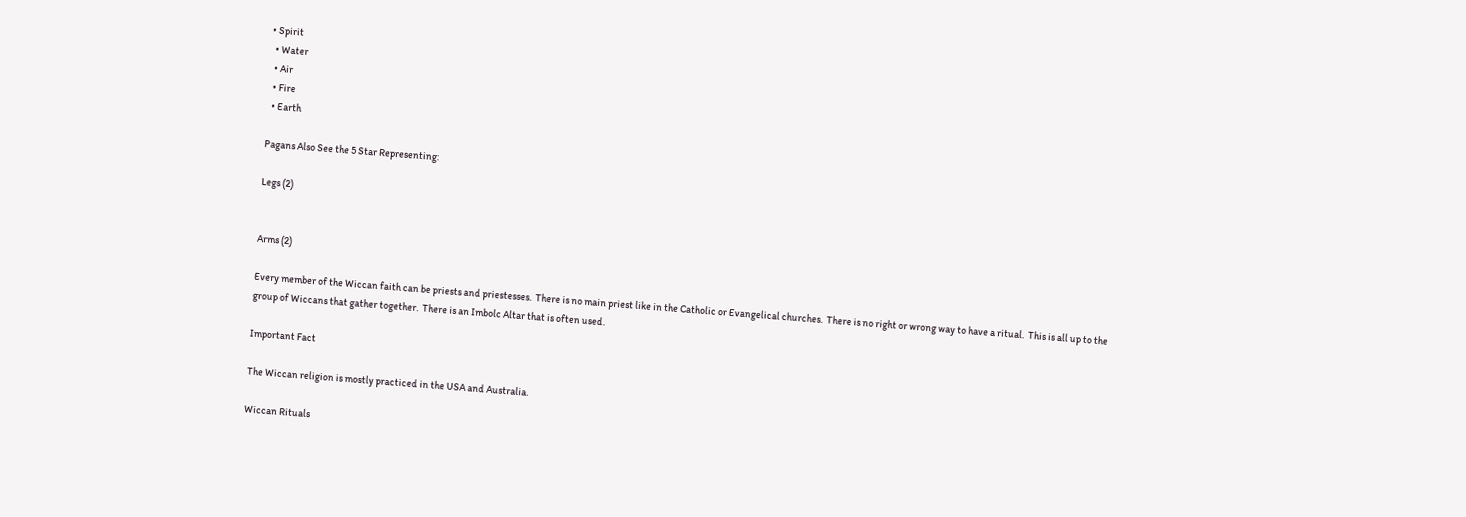• Spirit
  • Water
  • Air
  • Fire
  • Earth

Pagans Also See the 5 Star Representing:

Legs (2)


Arms (2)

Every member of the Wiccan faith can be priests and priestesses.  There is no main priest like in the Catholic or Evangelical churches.  There is no right or wrong way to have a ritual.  This is all up to the group of Wiccans that gather together.  There is an Imbolc Altar that is often used.

Important Fact

The Wiccan religion is mostly practiced in the USA and Australia.

Wiccan Rituals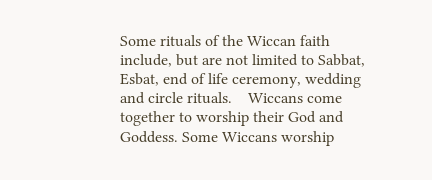Some rituals of the Wiccan faith include, but are not limited to Sabbat, Esbat, end of life ceremony, wedding and circle rituals.    Wiccans come together to worship their God and Goddess. Some Wiccans worship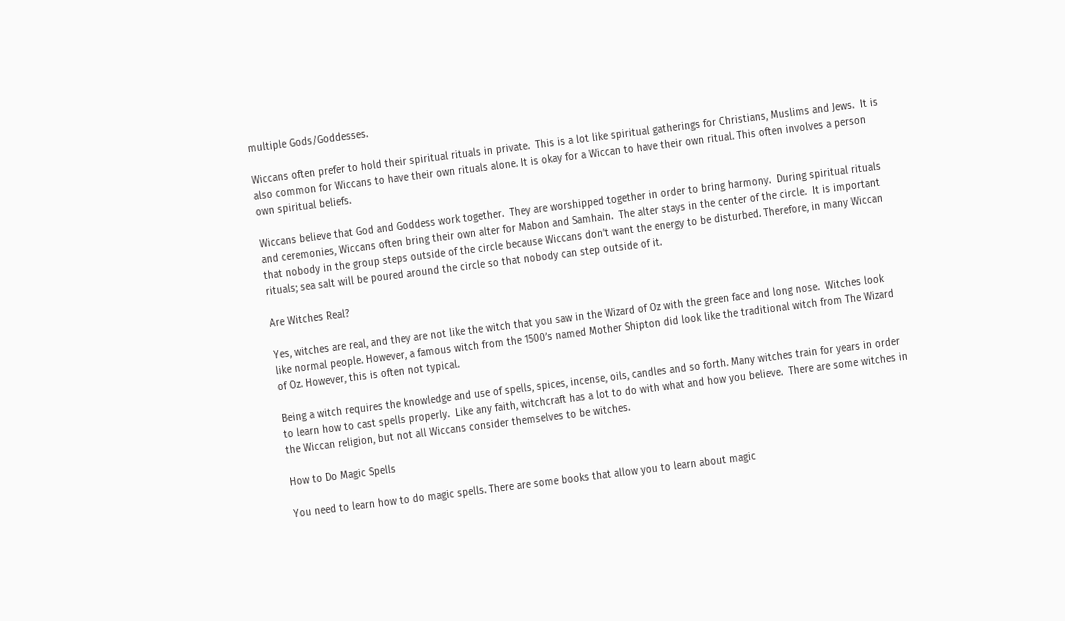multiple Gods/Goddesses.

Wiccans often prefer to hold their spiritual rituals in private.  This is a lot like spiritual gatherings for Christians, Muslims and Jews.  It is also common for Wiccans to have their own rituals alone. It is okay for a Wiccan to have their own ritual. This often involves a person own spiritual beliefs.

Wiccans believe that God and Goddess work together.  They are worshipped together in order to bring harmony.  During spiritual rituals and ceremonies, Wiccans often bring their own alter for Mabon and Samhain.  The alter stays in the center of the circle.  It is important that nobody in the group steps outside of the circle because Wiccans don’t want the energy to be disturbed. Therefore, in many Wiccan rituals; sea salt will be poured around the circle so that nobody can step outside of it.

Are Witches Real?

Yes, witches are real, and they are not like the witch that you saw in the Wizard of Oz with the green face and long nose.  Witches look like normal people. However, a famous witch from the 1500’s named Mother Shipton did look like the traditional witch from The Wizard of Oz. However, this is often not typical.

Being a witch requires the knowledge and use of spells, spices, incense, oils, candles and so forth. Many witches train for years in order to learn how to cast spells properly.  Like any faith, witchcraft has a lot to do with what and how you believe.  There are some witches in the Wiccan religion, but not all Wiccans consider themselves to be witches.

How to Do Magic Spells

You need to learn how to do magic spells. There are some books that allow you to learn about magic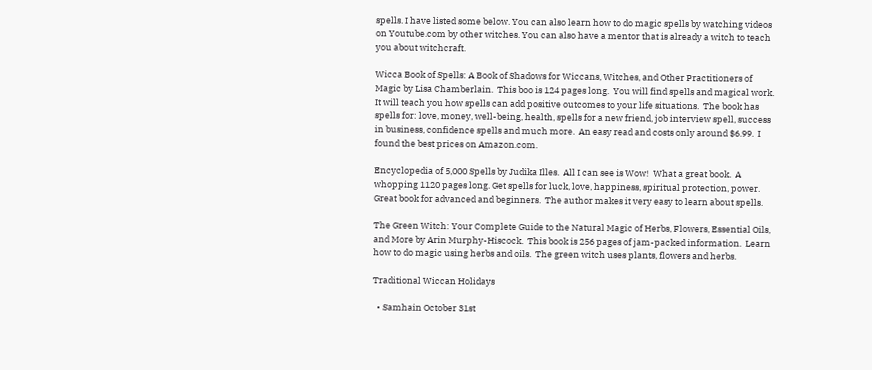spells. I have listed some below. You can also learn how to do magic spells by watching videos on Youtube.com by other witches. You can also have a mentor that is already a witch to teach you about witchcraft.

Wicca Book of Spells: A Book of Shadows for Wiccans, Witches, and Other Practitioners of Magic by Lisa Chamberlain.  This boo is 124 pages long.  You will find spells and magical work.  It will teach you how spells can add positive outcomes to your life situations.  The book has spells for: love, money, well-being, health, spells for a new friend, job interview spell, success in business, confidence spells and much more.  An easy read and costs only around $6.99.  I found the best prices on Amazon.com.

Encyclopedia of 5,000 Spells by Judika Illes.  All I can see is Wow!  What a great book.  A whopping 1120 pages long. Get spells for luck, love, happiness, spiritual protection, power.  Great book for advanced and beginners.  The author makes it very easy to learn about spells.

The Green Witch: Your Complete Guide to the Natural Magic of Herbs, Flowers, Essential Oils, and More by Arin Murphy-Hiscock.  This book is 256 pages of jam-packed information.  Learn how to do magic using herbs and oils.  The green witch uses plants, flowers and herbs.

Traditional Wiccan Holidays

  • Samhain October 31st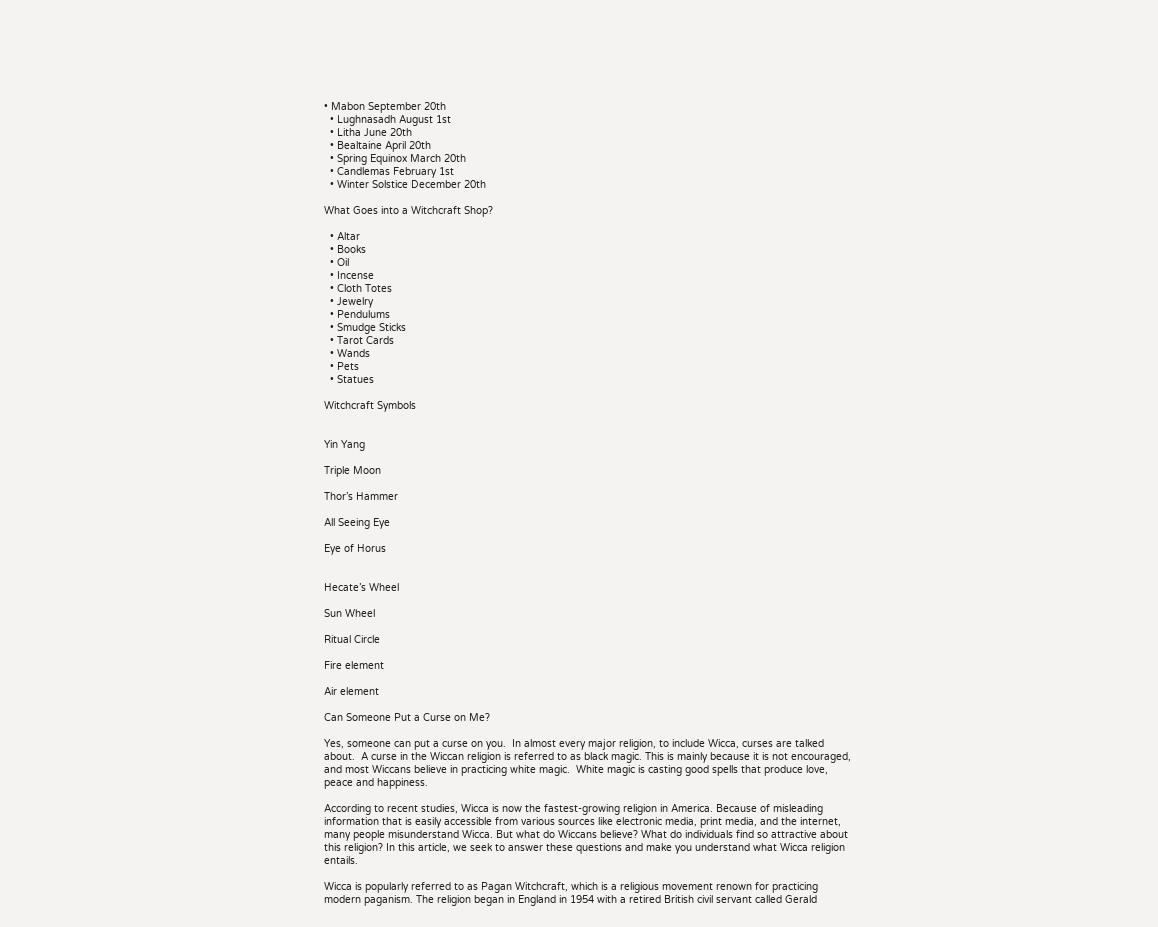• Mabon September 20th
  • Lughnasadh August 1st
  • Litha June 20th
  • Bealtaine April 20th
  • Spring Equinox March 20th
  • Candlemas February 1st
  • Winter Solstice December 20th

What Goes into a Witchcraft Shop?

  • Altar
  • Books
  • Oil
  • Incense
  • Cloth Totes
  • Jewelry
  • Pendulums
  • Smudge Sticks
  • Tarot Cards
  • Wands
  • Pets
  • Statues

Witchcraft Symbols


Yin Yang

Triple Moon

Thor’s Hammer

All Seeing Eye

Eye of Horus


Hecate’s Wheel

Sun Wheel

Ritual Circle

Fire element

Air element

Can Someone Put a Curse on Me?

Yes, someone can put a curse on you.  In almost every major religion, to include Wicca, curses are talked about.  A curse in the Wiccan religion is referred to as black magic. This is mainly because it is not encouraged, and most Wiccans believe in practicing white magic.  White magic is casting good spells that produce love, peace and happiness.

According to recent studies, Wicca is now the fastest-growing religion in America. Because of misleading information that is easily accessible from various sources like electronic media, print media, and the internet, many people misunderstand Wicca. But what do Wiccans believe? What do individuals find so attractive about this religion? In this article, we seek to answer these questions and make you understand what Wicca religion entails.

Wicca is popularly referred to as Pagan Witchcraft, which is a religious movement renown for practicing modern paganism. The religion began in England in 1954 with a retired British civil servant called Gerald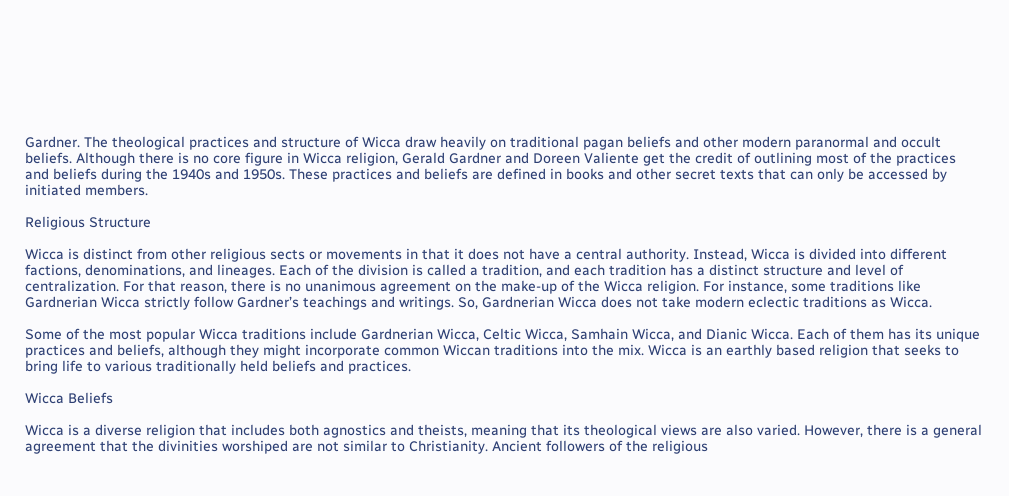Gardner. The theological practices and structure of Wicca draw heavily on traditional pagan beliefs and other modern paranormal and occult beliefs. Although there is no core figure in Wicca religion, Gerald Gardner and Doreen Valiente get the credit of outlining most of the practices and beliefs during the 1940s and 1950s. These practices and beliefs are defined in books and other secret texts that can only be accessed by initiated members.

Religious Structure

Wicca is distinct from other religious sects or movements in that it does not have a central authority. Instead, Wicca is divided into different factions, denominations, and lineages. Each of the division is called a tradition, and each tradition has a distinct structure and level of centralization. For that reason, there is no unanimous agreement on the make-up of the Wicca religion. For instance, some traditions like Gardnerian Wicca strictly follow Gardner’s teachings and writings. So, Gardnerian Wicca does not take modern eclectic traditions as Wicca.

Some of the most popular Wicca traditions include Gardnerian Wicca, Celtic Wicca, Samhain Wicca, and Dianic Wicca. Each of them has its unique practices and beliefs, although they might incorporate common Wiccan traditions into the mix. Wicca is an earthly based religion that seeks to bring life to various traditionally held beliefs and practices.

Wicca Beliefs

Wicca is a diverse religion that includes both agnostics and theists, meaning that its theological views are also varied. However, there is a general agreement that the divinities worshiped are not similar to Christianity. Ancient followers of the religious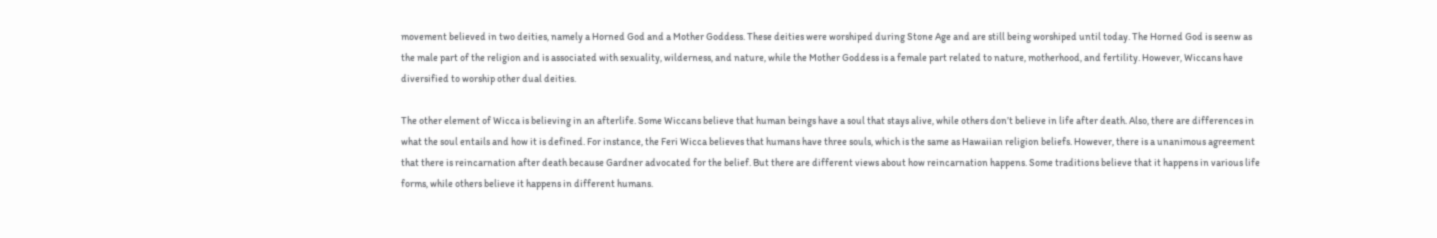movement believed in two deities, namely a Horned God and a Mother Goddess. These deities were worshiped during Stone Age and are still being worshiped until today. The Horned God is seenw as the male part of the religion and is associated with sexuality, wilderness, and nature, while the Mother Goddess is a female part related to nature, motherhood, and fertility. However, Wiccans have diversified to worship other dual deities.

The other element of Wicca is believing in an afterlife. Some Wiccans believe that human beings have a soul that stays alive, while others don’t believe in life after death. Also, there are differences in what the soul entails and how it is defined. For instance, the Feri Wicca believes that humans have three souls, which is the same as Hawaiian religion beliefs. However, there is a unanimous agreement that there is reincarnation after death because Gardner advocated for the belief. But there are different views about how reincarnation happens. Some traditions believe that it happens in various life forms, while others believe it happens in different humans.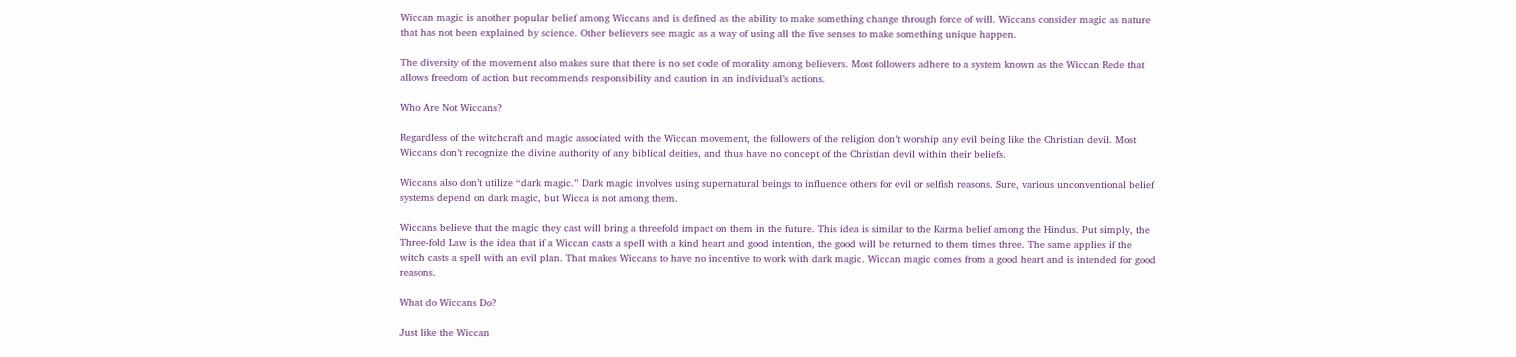Wiccan magic is another popular belief among Wiccans and is defined as the ability to make something change through force of will. Wiccans consider magic as nature that has not been explained by science. Other believers see magic as a way of using all the five senses to make something unique happen.

The diversity of the movement also makes sure that there is no set code of morality among believers. Most followers adhere to a system known as the Wiccan Rede that allows freedom of action but recommends responsibility and caution in an individual’s actions.

Who Are Not Wiccans?

Regardless of the witchcraft and magic associated with the Wiccan movement, the followers of the religion don’t worship any evil being like the Christian devil. Most Wiccans don’t recognize the divine authority of any biblical deities, and thus have no concept of the Christian devil within their beliefs.

Wiccans also don’t utilize “dark magic.” Dark magic involves using supernatural beings to influence others for evil or selfish reasons. Sure, various unconventional belief systems depend on dark magic, but Wicca is not among them.

Wiccans believe that the magic they cast will bring a threefold impact on them in the future. This idea is similar to the Karma belief among the Hindus. Put simply, the Three-fold Law is the idea that if a Wiccan casts a spell with a kind heart and good intention, the good will be returned to them times three. The same applies if the witch casts a spell with an evil plan. That makes Wiccans to have no incentive to work with dark magic. Wiccan magic comes from a good heart and is intended for good reasons.

What do Wiccans Do?

Just like the Wiccan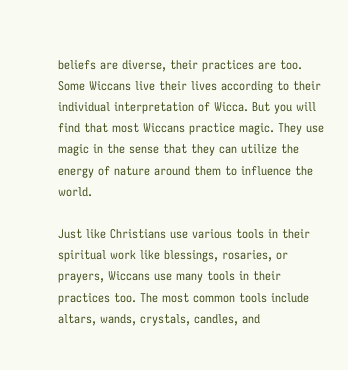beliefs are diverse, their practices are too. Some Wiccans live their lives according to their individual interpretation of Wicca. But you will find that most Wiccans practice magic. They use magic in the sense that they can utilize the energy of nature around them to influence the world.

Just like Christians use various tools in their spiritual work like blessings, rosaries, or prayers, Wiccans use many tools in their practices too. The most common tools include altars, wands, crystals, candles, and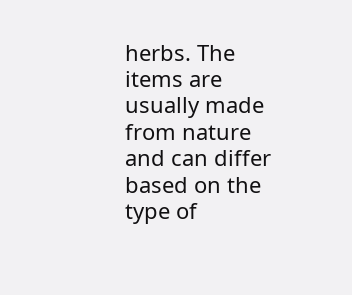herbs. The items are usually made from nature and can differ based on the type of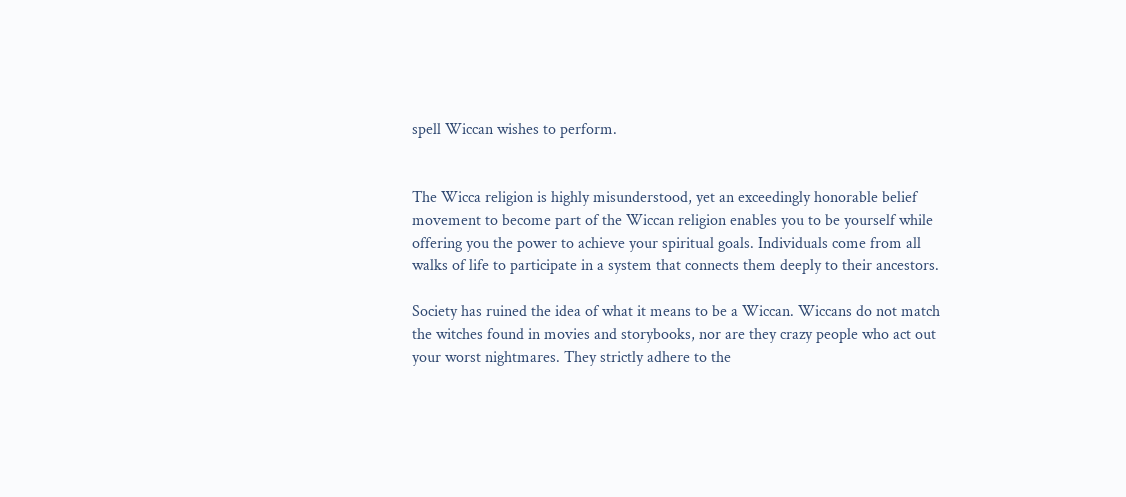spell Wiccan wishes to perform.


The Wicca religion is highly misunderstood, yet an exceedingly honorable belief movement to become part of the Wiccan religion enables you to be yourself while offering you the power to achieve your spiritual goals. Individuals come from all walks of life to participate in a system that connects them deeply to their ancestors.

Society has ruined the idea of what it means to be a Wiccan. Wiccans do not match the witches found in movies and storybooks, nor are they crazy people who act out your worst nightmares. They strictly adhere to the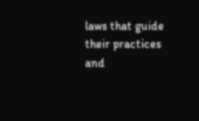laws that guide their practices and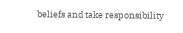beliefs and take responsibility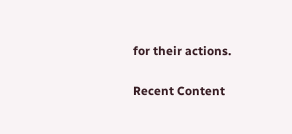for their actions.

Recent Content